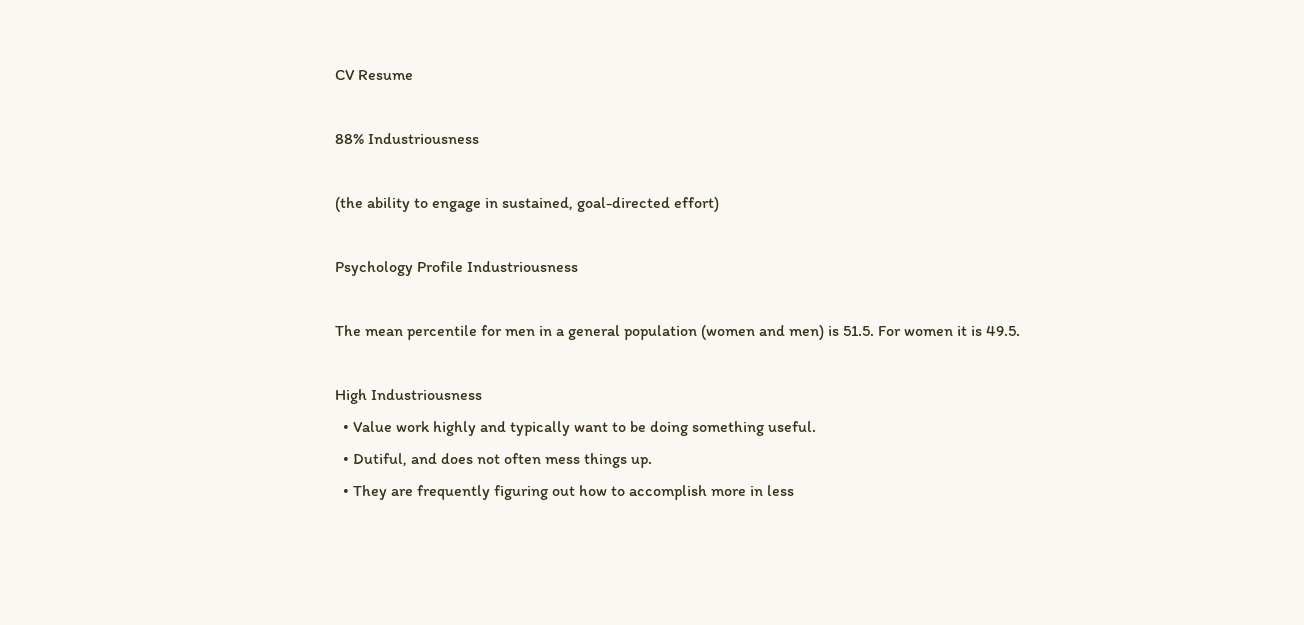CV Resume

88% Industriousness

(the ability to engage in sustained, goal-directed effort)

Psychology Profile Industriousness

The mean percentile for men in a general population (women and men) is 51.5. For women it is 49.5.

High Industriousness
  • Value work highly and typically want to be doing something useful.
  • Dutiful, and does not often mess things up.
  • They are frequently figuring out how to accomplish more in less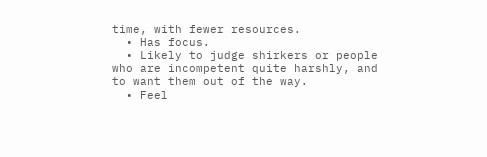time, with fewer resources.
  • Has focus.
  • Likely to judge shirkers or people who are incompetent quite harshly, and to want them out of the way.
  • Feel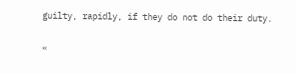guilty, rapidly, if they do not do their duty.

«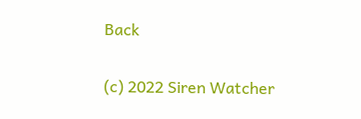Back

(c) 2022 Siren Watcher